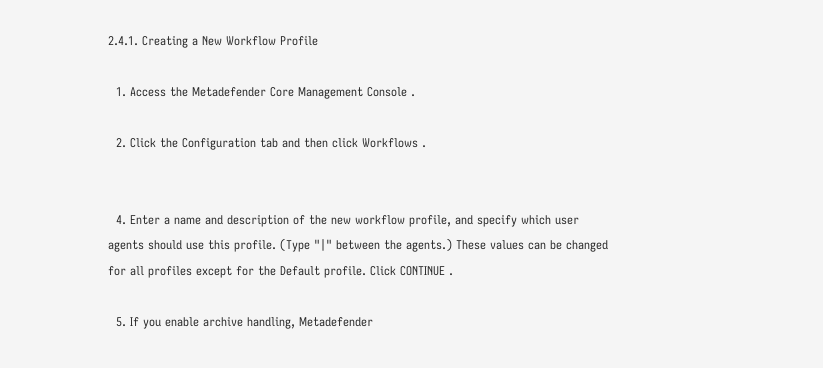2.4.1. Creating a New Workflow Profile

  1. Access the Metadefender Core Management Console .

  2. Click the Configuration tab and then click Workflows .


  4. Enter a name and description of the new workflow profile, and specify which user agents should use this profile. (Type "|" between the agents.) These values can be changed for all profiles except for the Default profile. Click CONTINUE .

  5. If you enable archive handling, Metadefender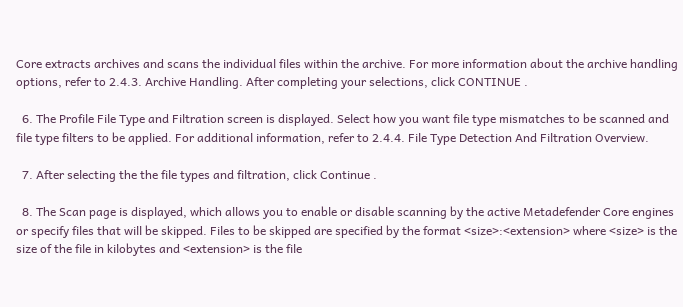Core extracts archives and scans the individual files within the archive. For more information about the archive handling options, refer to 2.4.3. Archive Handling. After completing your selections, click CONTINUE .

  6. The Profile File Type and Filtration screen is displayed. Select how you want file type mismatches to be scanned and file type filters to be applied. For additional information, refer to 2.4.4. File Type Detection And Filtration Overview.

  7. After selecting the the file types and filtration, click Continue .

  8. The Scan page is displayed, which allows you to enable or disable scanning by the active Metadefender Core engines or specify files that will be skipped. Files to be skipped are specified by the format <size>:<extension> where <size> is the size of the file in kilobytes and <extension> is the file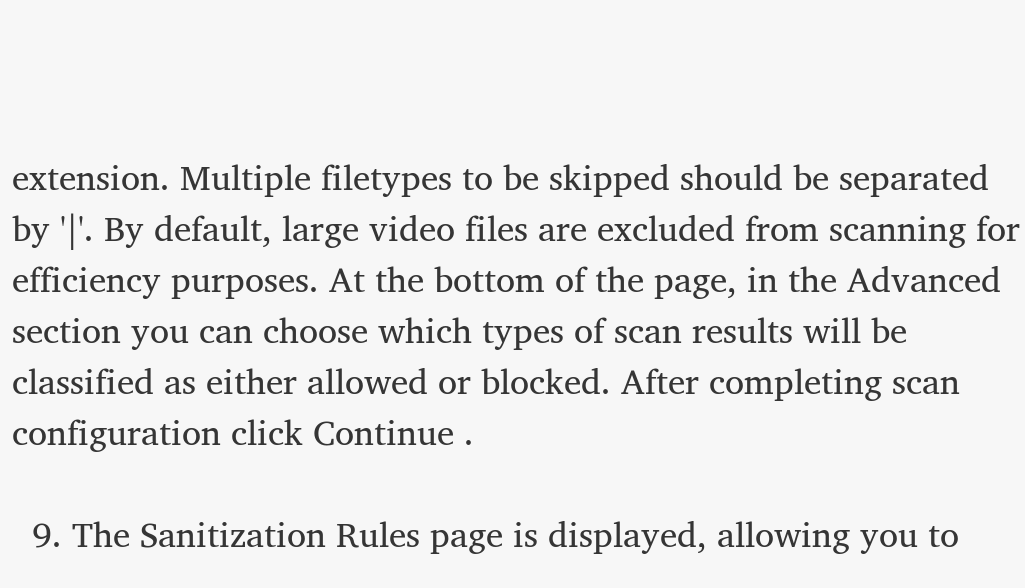extension. Multiple filetypes to be skipped should be separated by '|'. By default, large video files are excluded from scanning for efficiency purposes. At the bottom of the page, in the Advanced section you can choose which types of scan results will be classified as either allowed or blocked. After completing scan configuration click Continue .

  9. The Sanitization Rules page is displayed, allowing you to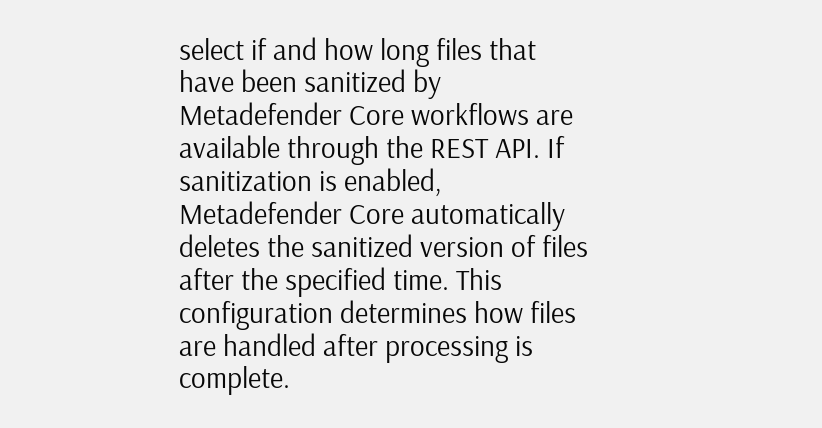select if and how long files that have been sanitized by Metadefender Core workflows are available through the REST API. If sanitization is enabled, Metadefender Core automatically deletes the sanitized version of files after the specified time. This configuration determines how files are handled after processing is complete.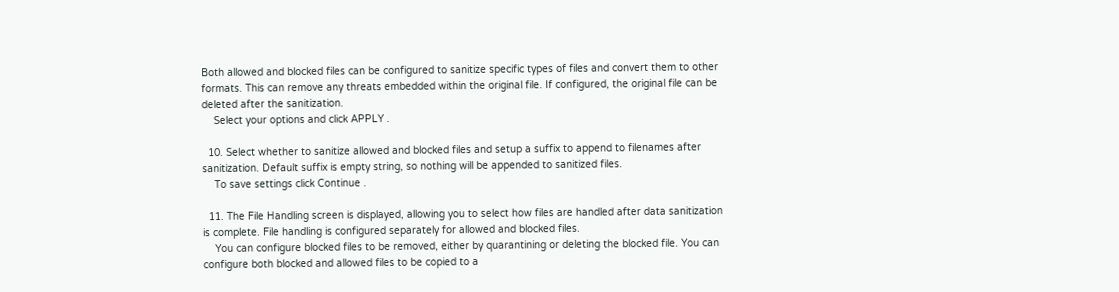Both allowed and blocked files can be configured to sanitize specific types of files and convert them to other formats. This can remove any threats embedded within the original file. If configured, the original file can be deleted after the sanitization.
    Select your options and click APPLY .

  10. Select whether to sanitize allowed and blocked files and setup a suffix to append to filenames after sanitization. Default suffix is empty string, so nothing will be appended to sanitized files.
    To save settings click Continue .

  11. The File Handling screen is displayed, allowing you to select how files are handled after data sanitization is complete. File handling is configured separately for allowed and blocked files.
    You can configure blocked files to be removed, either by quarantining or deleting the blocked file. You can configure both blocked and allowed files to be copied to a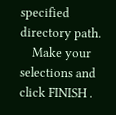specified directory path.
    Make your selections and click FINISH .